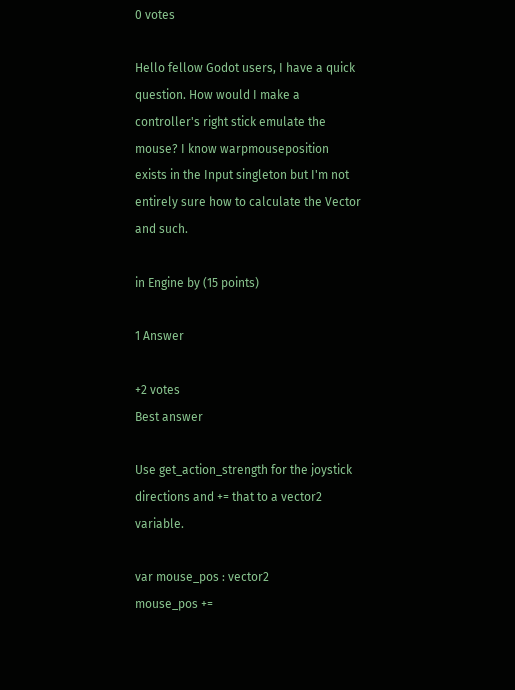0 votes

Hello fellow Godot users, I have a quick question. How would I make a controller's right stick emulate the mouse? I know warpmouseposition exists in the Input singleton but I'm not entirely sure how to calculate the Vector and such.

in Engine by (15 points)

1 Answer

+2 votes
Best answer

Use get_action_strength for the joystick directions and += that to a vector2 variable.

var mouse_pos : vector2
mouse_pos +=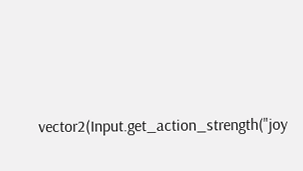vector2(Input.get_action_strength("joy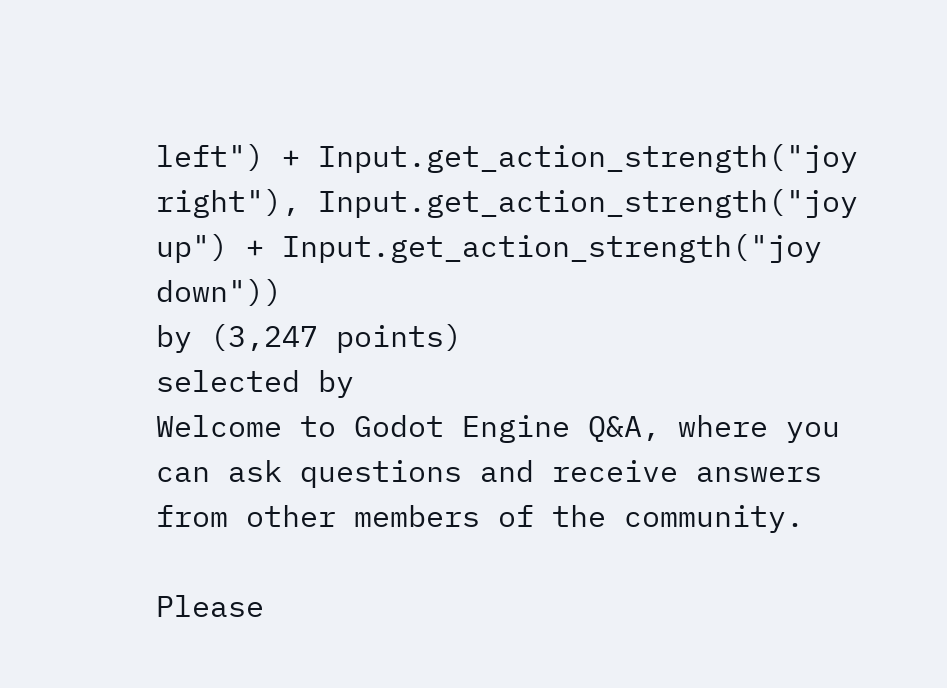left") + Input.get_action_strength("joy right"), Input.get_action_strength("joy up") + Input.get_action_strength("joy down"))
by (3,247 points)
selected by
Welcome to Godot Engine Q&A, where you can ask questions and receive answers from other members of the community.

Please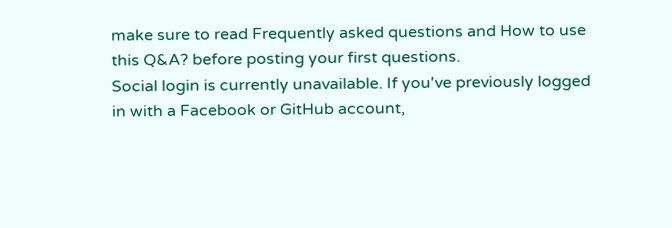make sure to read Frequently asked questions and How to use this Q&A? before posting your first questions.
Social login is currently unavailable. If you've previously logged in with a Facebook or GitHub account,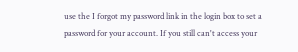use the I forgot my password link in the login box to set a password for your account. If you still can't access your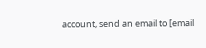account, send an email to [email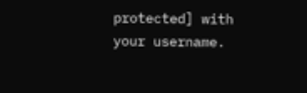protected] with your username.